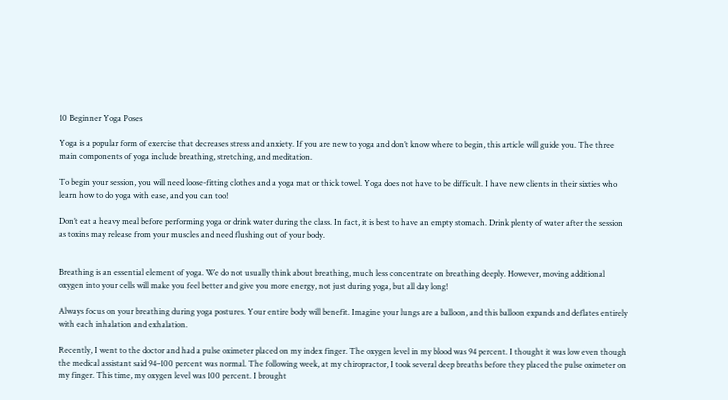10 Beginner Yoga Poses

Yoga is a popular form of exercise that decreases stress and anxiety. If you are new to yoga and don’t know where to begin, this article will guide you. The three main components of yoga include breathing, stretching, and meditation.

To begin your session, you will need loose-fitting clothes and a yoga mat or thick towel. Yoga does not have to be difficult. I have new clients in their sixties who learn how to do yoga with ease, and you can too!

Don’t eat a heavy meal before performing yoga or drink water during the class. In fact, it is best to have an empty stomach. Drink plenty of water after the session as toxins may release from your muscles and need flushing out of your body.


Breathing is an essential element of yoga. We do not usually think about breathing, much less concentrate on breathing deeply. However, moving additional oxygen into your cells will make you feel better and give you more energy, not just during yoga, but all day long!

Always focus on your breathing during yoga postures. Your entire body will benefit. Imagine your lungs are a balloon, and this balloon expands and deflates entirely with each inhalation and exhalation.

Recently, I went to the doctor and had a pulse oximeter placed on my index finger. The oxygen level in my blood was 94 percent. I thought it was low even though the medical assistant said 94–100 percent was normal. The following week, at my chiropractor, I took several deep breaths before they placed the pulse oximeter on my finger. This time, my oxygen level was 100 percent. I brought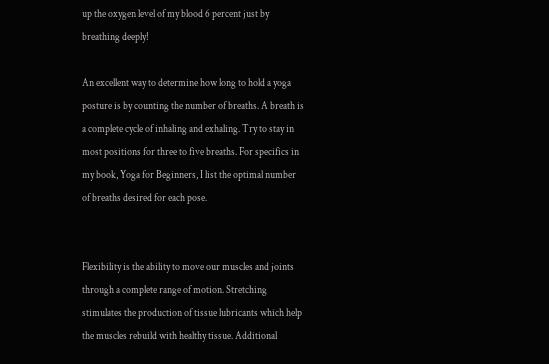up the oxygen level of my blood 6 percent just by breathing deeply!

An excellent way to determine how long to hold a yoga posture is by counting the number of breaths. A breath is a complete cycle of inhaling and exhaling. Try to stay in most positions for three to five breaths. For specifics in my book, Yoga for Beginners, I list the optimal number of breaths desired for each pose.


Flexibility is the ability to move our muscles and joints through a complete range of motion. Stretching stimulates the production of tissue lubricants which help the muscles rebuild with healthy tissue. Additional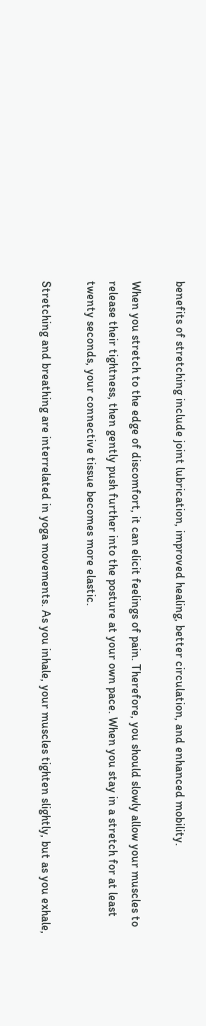benefits of stretching include joint lubrication, improved healing, better circulation, and enhanced mobility.

When you stretch to the edge of discomfort, it can elicit feelings of pain. Therefore, you should slowly allow your muscles to release their tightness, then gently push further into the posture at your own pace. When you stay in a stretch for at least twenty seconds, your connective tissue becomes more elastic.

Stretching and breathing are interrelated in yoga movements. As you inhale, your muscles tighten slightly, but as you exhale,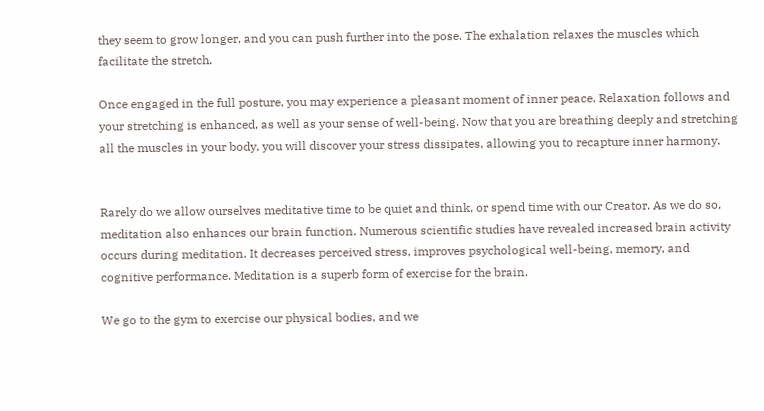they seem to grow longer, and you can push further into the pose. The exhalation relaxes the muscles which facilitate the stretch.

Once engaged in the full posture, you may experience a pleasant moment of inner peace. Relaxation follows and your stretching is enhanced, as well as your sense of well-being. Now that you are breathing deeply and stretching all the muscles in your body, you will discover your stress dissipates, allowing you to recapture inner harmony.


Rarely do we allow ourselves meditative time to be quiet and think, or spend time with our Creator. As we do so, meditation also enhances our brain function. Numerous scientific studies have revealed increased brain activity occurs during meditation. It decreases perceived stress, improves psychological well-being, memory, and cognitive performance. Meditation is a superb form of exercise for the brain.

We go to the gym to exercise our physical bodies, and we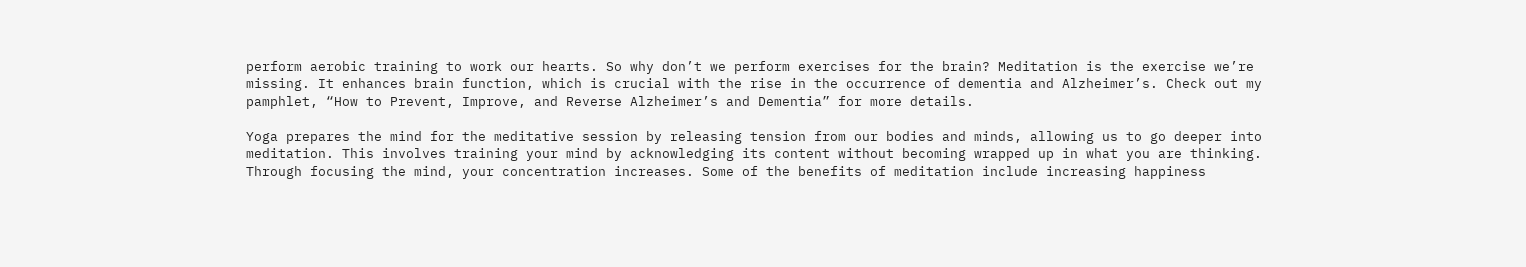perform aerobic training to work our hearts. So why don’t we perform exercises for the brain? Meditation is the exercise we’re missing. It enhances brain function, which is crucial with the rise in the occurrence of dementia and Alzheimer’s. Check out my pamphlet, “How to Prevent, Improve, and Reverse Alzheimer’s and Dementia” for more details.

Yoga prepares the mind for the meditative session by releasing tension from our bodies and minds, allowing us to go deeper into meditation. This involves training your mind by acknowledging its content without becoming wrapped up in what you are thinking. Through focusing the mind, your concentration increases. Some of the benefits of meditation include increasing happiness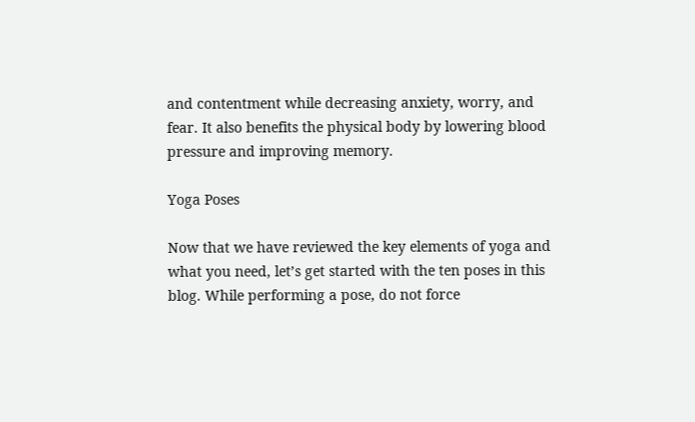and contentment while decreasing anxiety, worry, and fear. It also benefits the physical body by lowering blood pressure and improving memory.

Yoga Poses

Now that we have reviewed the key elements of yoga and what you need, let’s get started with the ten poses in this blog. While performing a pose, do not force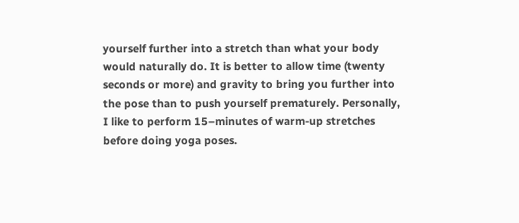yourself further into a stretch than what your body would naturally do. It is better to allow time (twenty seconds or more) and gravity to bring you further into the pose than to push yourself prematurely. Personally, I like to perform 15–minutes of warm-up stretches before doing yoga poses.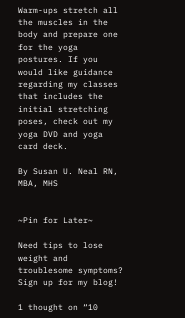Warm-ups stretch all the muscles in the body and prepare one for the yoga postures. If you would like guidance regarding my classes that includes the initial stretching poses, check out my yoga DVD and yoga card deck.

By Susan U. Neal RN, MBA, MHS


~Pin for Later~

Need tips to lose weight and troublesome symptoms? Sign up for my blog!

1 thought on “10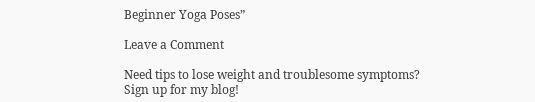Beginner Yoga Poses”

Leave a Comment

Need tips to lose weight and troublesome symptoms? Sign up for my blog!